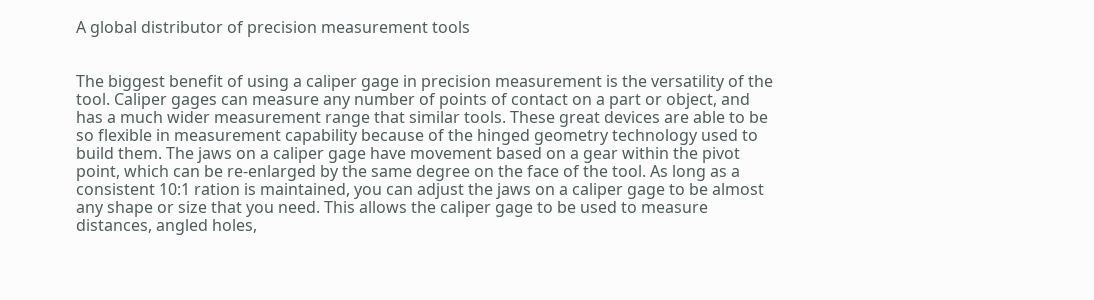A global distributor of precision measurement tools


The biggest benefit of using a caliper gage in precision measurement is the versatility of the tool. Caliper gages can measure any number of points of contact on a part or object, and has a much wider measurement range that similar tools. These great devices are able to be so flexible in measurement capability because of the hinged geometry technology used to build them. The jaws on a caliper gage have movement based on a gear within the pivot point, which can be re-enlarged by the same degree on the face of the tool. As long as a consistent 10:1 ration is maintained, you can adjust the jaws on a caliper gage to be almost any shape or size that you need. This allows the caliper gage to be used to measure distances, angled holes,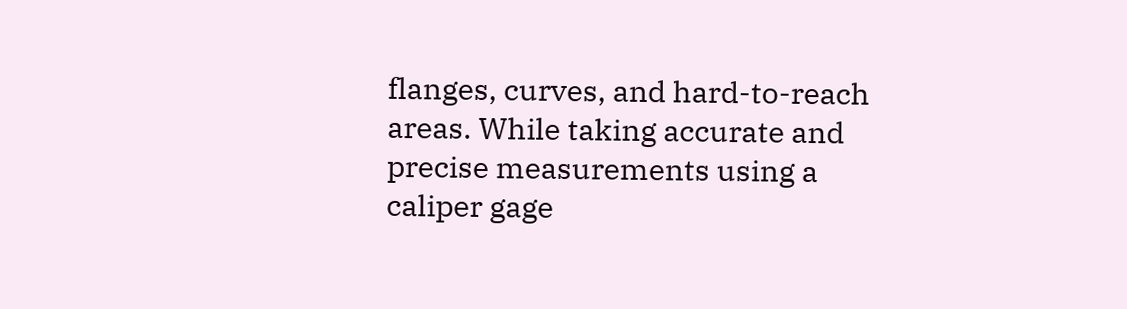flanges, curves, and hard-to-reach areas. While taking accurate and precise measurements using a caliper gage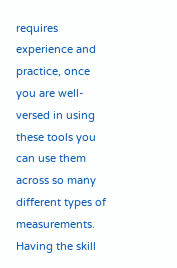requires experience and practice, once you are well-versed in using these tools you can use them across so many different types of measurements. Having the skill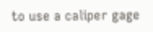to use a caliper gage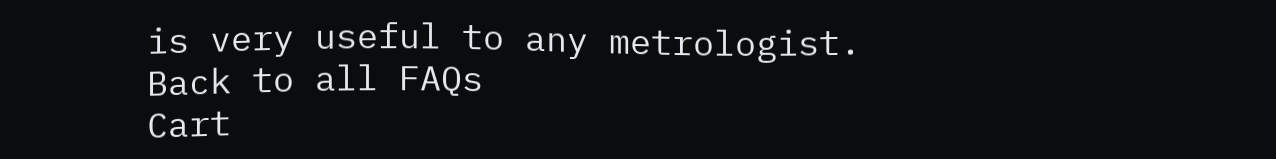is very useful to any metrologist.
Back to all FAQs
Cart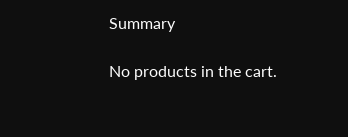Summary

No products in the cart.